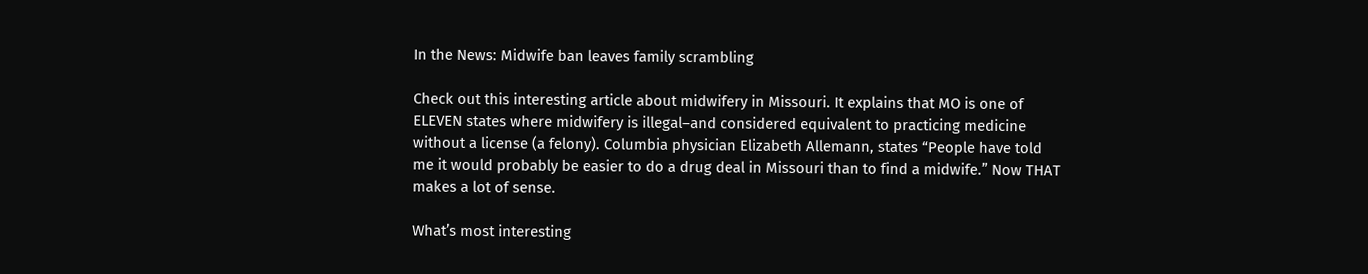In the News: Midwife ban leaves family scrambling

Check out this interesting article about midwifery in Missouri. It explains that MO is one of ELEVEN states where midwifery is illegal–and considered equivalent to practicing medicine without a license (a felony). Columbia physician Elizabeth Allemann, states “People have told me it would probably be easier to do a drug deal in Missouri than to find a midwife.” Now THAT makes a lot of sense.

What’s most interesting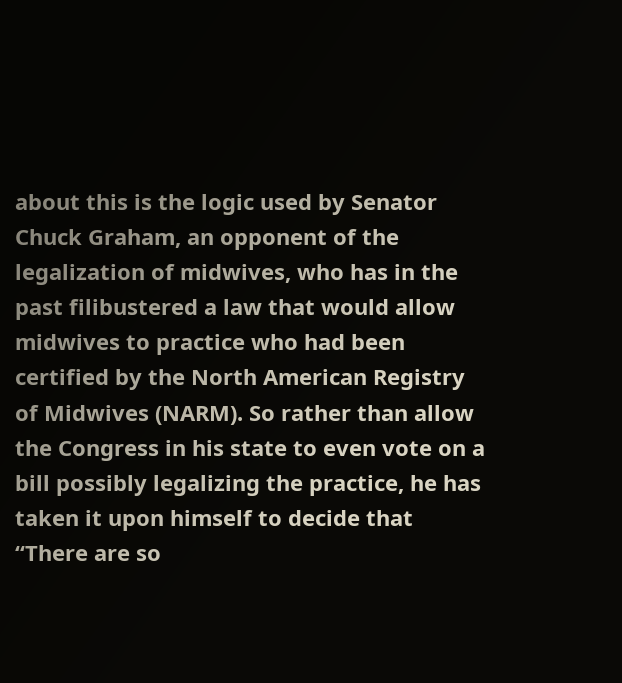about this is the logic used by Senator Chuck Graham, an opponent of the legalization of midwives, who has in the past filibustered a law that would allow midwives to practice who had been certified by the North American Registry of Midwives (NARM). So rather than allow the Congress in his state to even vote on a bill possibly legalizing the practice, he has taken it upon himself to decide that “There are so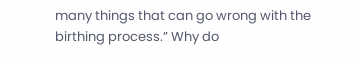many things that can go wrong with the birthing process.” Why do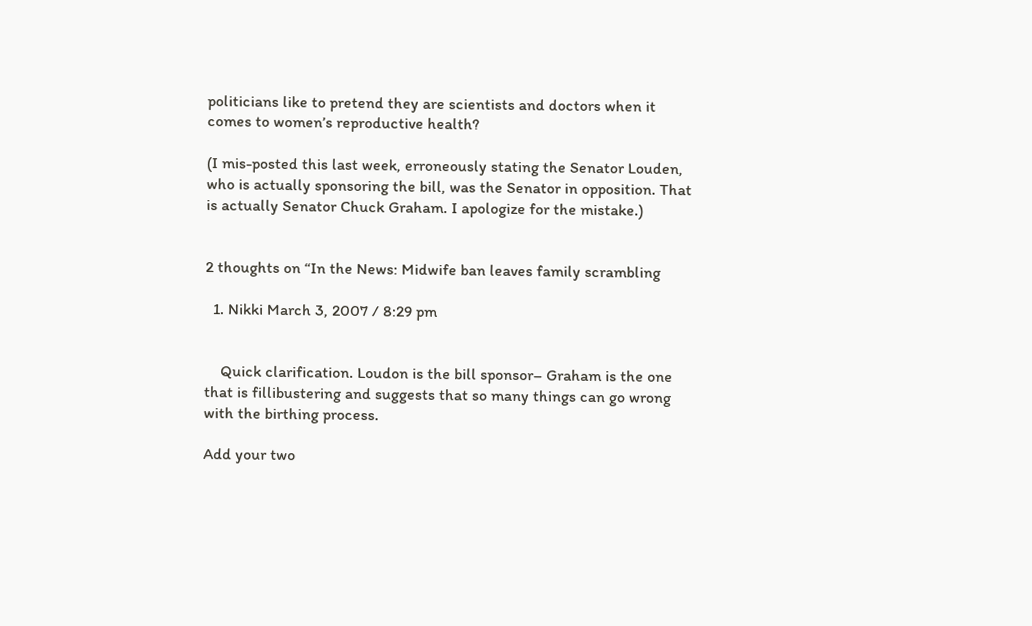politicians like to pretend they are scientists and doctors when it comes to women’s reproductive health?

(I mis-posted this last week, erroneously stating the Senator Louden, who is actually sponsoring the bill, was the Senator in opposition. That is actually Senator Chuck Graham. I apologize for the mistake.)


2 thoughts on “In the News: Midwife ban leaves family scrambling

  1. Nikki March 3, 2007 / 8:29 pm


    Quick clarification. Loudon is the bill sponsor– Graham is the one that is fillibustering and suggests that so many things can go wrong with the birthing process.

Add your two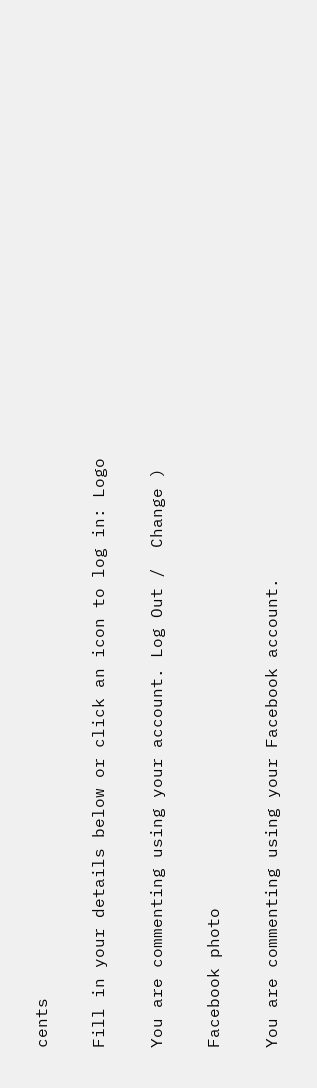cents

Fill in your details below or click an icon to log in: Logo

You are commenting using your account. Log Out /  Change )

Facebook photo

You are commenting using your Facebook account.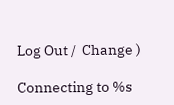Log Out /  Change )

Connecting to %s